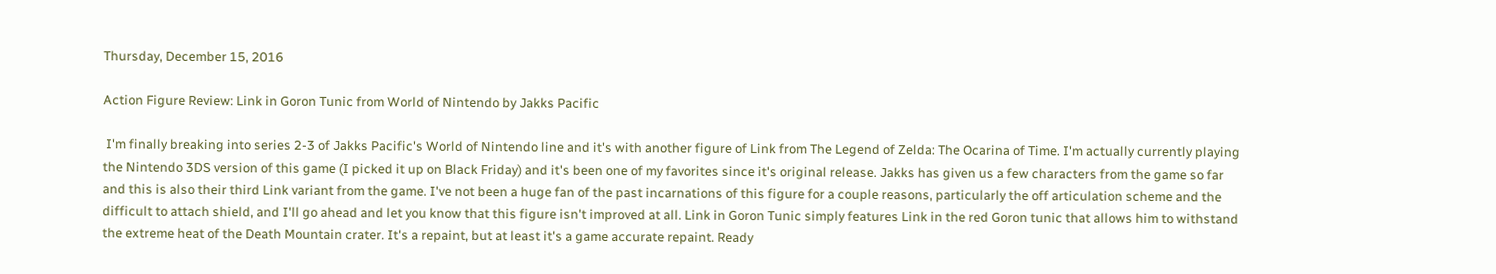Thursday, December 15, 2016

Action Figure Review: Link in Goron Tunic from World of Nintendo by Jakks Pacific

 I'm finally breaking into series 2-3 of Jakks Pacific's World of Nintendo line and it's with another figure of Link from The Legend of Zelda: The Ocarina of Time. I'm actually currently playing the Nintendo 3DS version of this game (I picked it up on Black Friday) and it's been one of my favorites since it's original release. Jakks has given us a few characters from the game so far and this is also their third Link variant from the game. I've not been a huge fan of the past incarnations of this figure for a couple reasons, particularly the off articulation scheme and the difficult to attach shield, and I'll go ahead and let you know that this figure isn't improved at all. Link in Goron Tunic simply features Link in the red Goron tunic that allows him to withstand the extreme heat of the Death Mountain crater. It's a repaint, but at least it's a game accurate repaint. Ready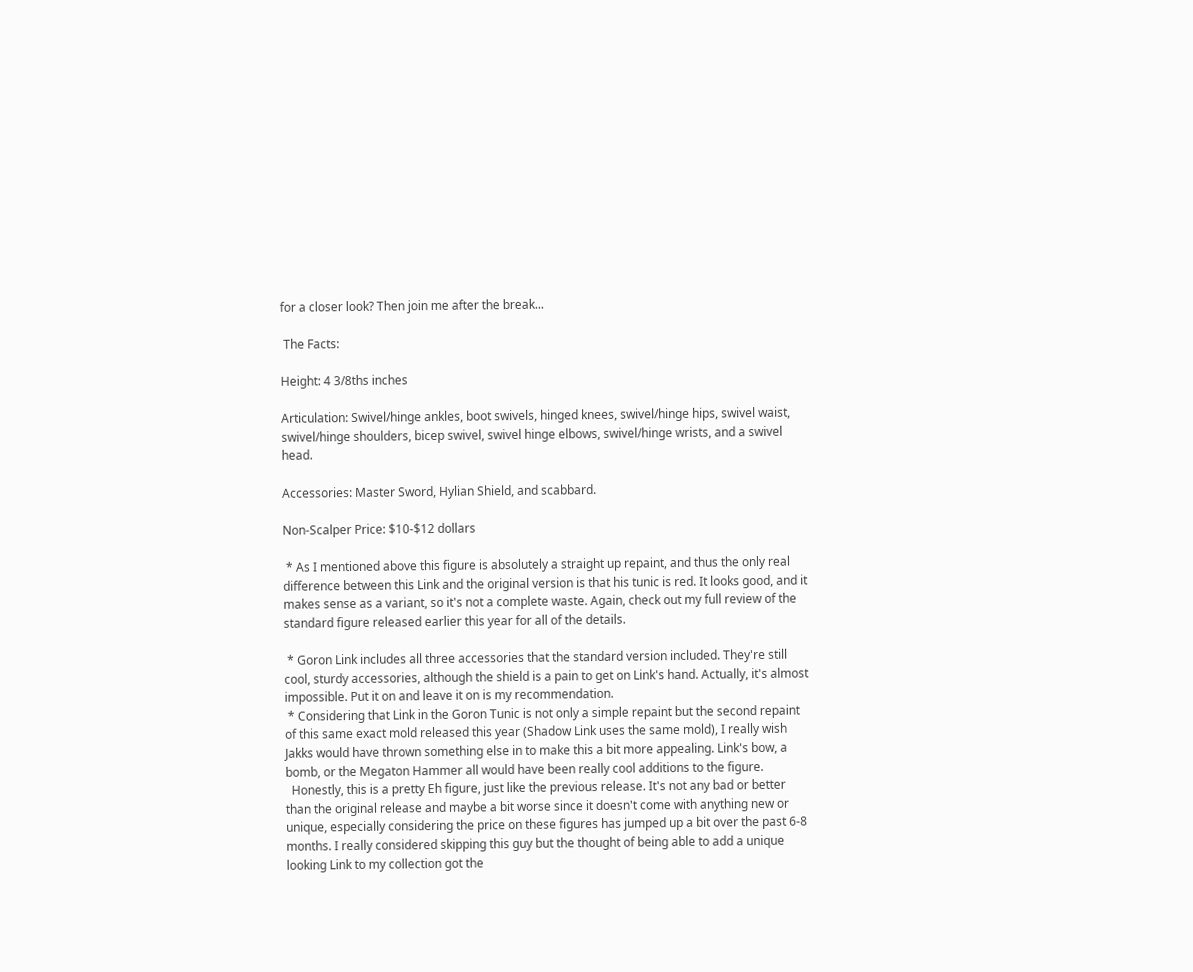for a closer look? Then join me after the break...

 The Facts:

Height: 4 3/8ths inches

Articulation: Swivel/hinge ankles, boot swivels, hinged knees, swivel/hinge hips, swivel waist, swivel/hinge shoulders, bicep swivel, swivel hinge elbows, swivel/hinge wrists, and a swivel head.

Accessories: Master Sword, Hylian Shield, and scabbard.

Non-Scalper Price: $10-$12 dollars

 * As I mentioned above this figure is absolutely a straight up repaint, and thus the only real difference between this Link and the original version is that his tunic is red. It looks good, and it makes sense as a variant, so it's not a complete waste. Again, check out my full review of the standard figure released earlier this year for all of the details.

 * Goron Link includes all three accessories that the standard version included. They're still cool, sturdy accessories, although the shield is a pain to get on Link's hand. Actually, it's almost impossible. Put it on and leave it on is my recommendation.
 * Considering that Link in the Goron Tunic is not only a simple repaint but the second repaint of this same exact mold released this year (Shadow Link uses the same mold), I really wish Jakks would have thrown something else in to make this a bit more appealing. Link's bow, a bomb, or the Megaton Hammer all would have been really cool additions to the figure.
  Honestly, this is a pretty Eh figure, just like the previous release. It's not any bad or better than the original release and maybe a bit worse since it doesn't come with anything new or unique, especially considering the price on these figures has jumped up a bit over the past 6-8 months. I really considered skipping this guy but the thought of being able to add a unique looking Link to my collection got the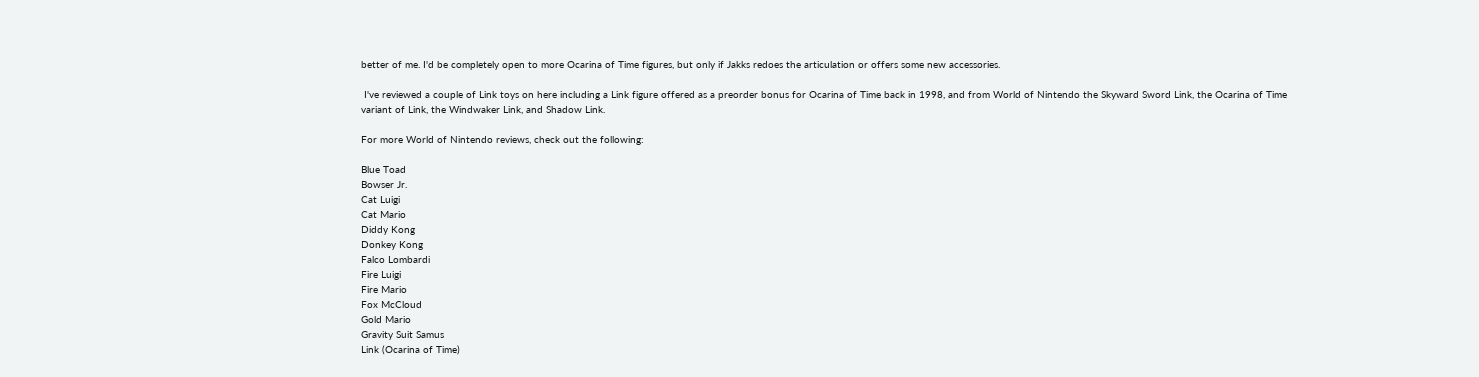better of me. I'd be completely open to more Ocarina of Time figures, but only if Jakks redoes the articulation or offers some new accessories.

 I've reviewed a couple of Link toys on here including a Link figure offered as a preorder bonus for Ocarina of Time back in 1998, and from World of Nintendo the Skyward Sword Link, the Ocarina of Time variant of Link, the Windwaker Link, and Shadow Link.

For more World of Nintendo reviews, check out the following:

Blue Toad
Bowser Jr.
Cat Luigi
Cat Mario
Diddy Kong
Donkey Kong
Falco Lombardi
Fire Luigi
Fire Mario
Fox McCloud
Gold Mario
Gravity Suit Samus
Link (Ocarina of Time)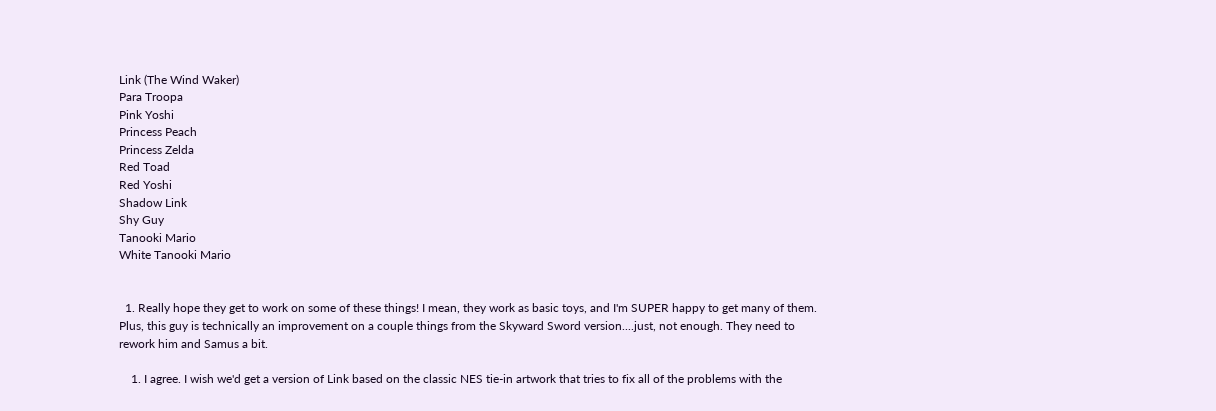Link (The Wind Waker)
Para Troopa
Pink Yoshi
Princess Peach
Princess Zelda
Red Toad
Red Yoshi
Shadow Link
Shy Guy
Tanooki Mario
White Tanooki Mario


  1. Really hope they get to work on some of these things! I mean, they work as basic toys, and I'm SUPER happy to get many of them. Plus, this guy is technically an improvement on a couple things from the Skyward Sword version....just, not enough. They need to rework him and Samus a bit.

    1. I agree. I wish we'd get a version of Link based on the classic NES tie-in artwork that tries to fix all of the problems with the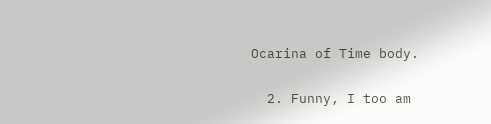Ocarina of Time body.

  2. Funny, I too am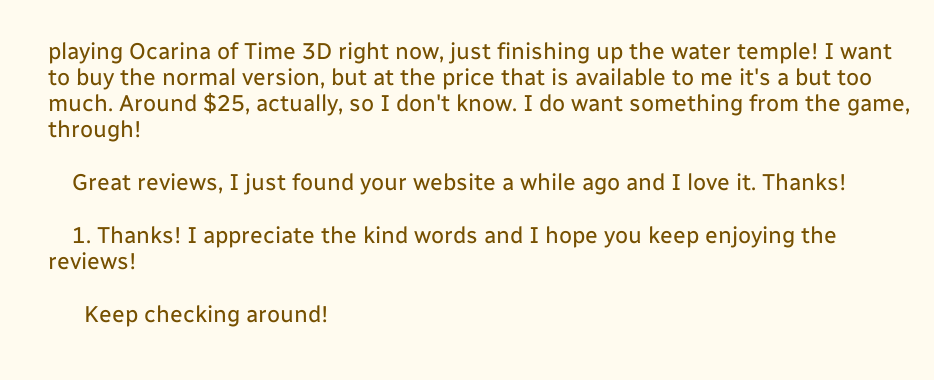playing Ocarina of Time 3D right now, just finishing up the water temple! I want to buy the normal version, but at the price that is available to me it's a but too much. Around $25, actually, so I don't know. I do want something from the game, through!

    Great reviews, I just found your website a while ago and I love it. Thanks!

    1. Thanks! I appreciate the kind words and I hope you keep enjoying the reviews!

      Keep checking around!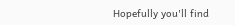Hopefully you'll find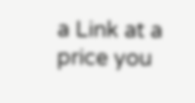a Link at a price you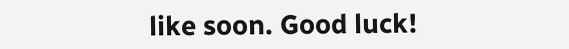like soon. Good luck!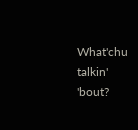What'chu talkin' 'bout?